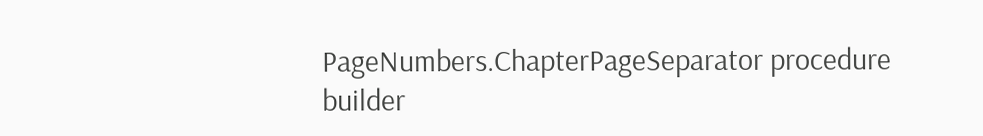PageNumbers.ChapterPageSeparator procedure builder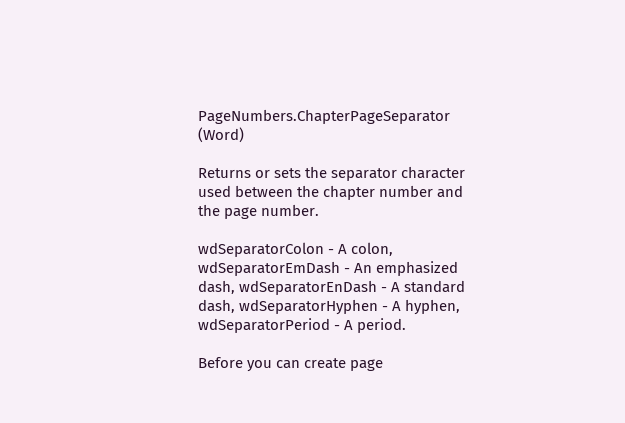PageNumbers.ChapterPageSeparator (Word)

Returns or sets the separator character used between the chapter number and the page number.

wdSeparatorColon - A colon, wdSeparatorEmDash - An emphasized dash, wdSeparatorEnDash - A standard dash, wdSeparatorHyphen - A hyphen, wdSeparatorPeriod - A period.

Before you can create page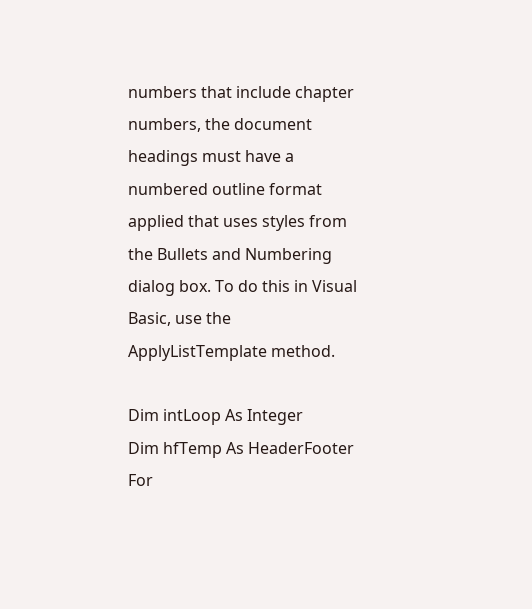numbers that include chapter numbers, the document headings must have a numbered outline format applied that uses styles from the Bullets and Numbering dialog box. To do this in Visual Basic, use the ApplyListTemplate method.

Dim intLoop As Integer
Dim hfTemp As HeaderFooter
For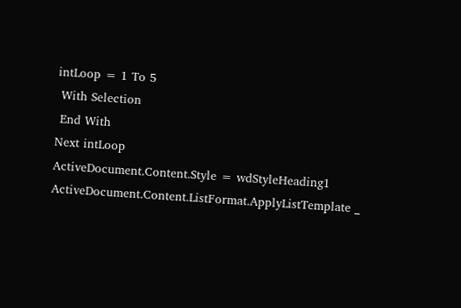intLoop = 1 To 5
 With Selection
 End With
Next intLoop
ActiveDocument.Content.Style = wdStyleHeading1
ActiveDocument.Content.ListFormat.ApplyListTemplate _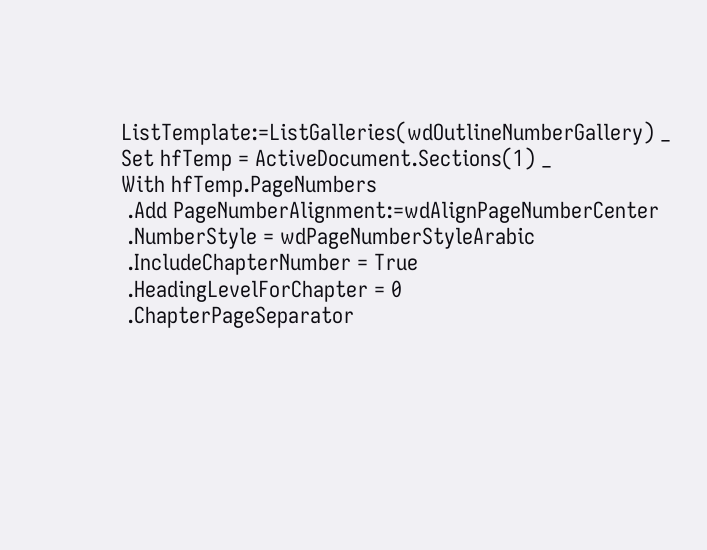ListTemplate:=ListGalleries(wdOutlineNumberGallery) _
Set hfTemp = ActiveDocument.Sections(1) _
With hfTemp.PageNumbers
 .Add PageNumberAlignment:=wdAlignPageNumberCenter
 .NumberStyle = wdPageNumberStyleArabic
 .IncludeChapterNumber = True
 .HeadingLevelForChapter = 0
 .ChapterPageSeparator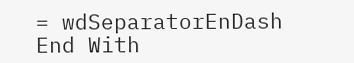= wdSeparatorEnDash
End With